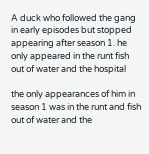A duck who followed the gang in early episodes but stopped appearing after season 1. he only appeared in the runt fish out of water and the hospital

the only appearances of him in season 1 was in the runt and fish out of water and the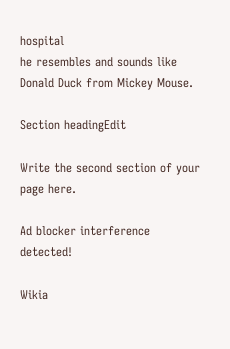hospital
he resembles and sounds like Donald Duck from Mickey Mouse.

Section headingEdit

Write the second section of your page here.

Ad blocker interference detected!

Wikia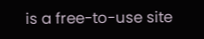is a free-to-use site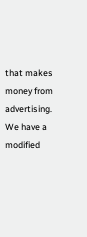that makes money from advertising. We have a modified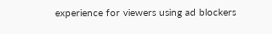experience for viewers using ad blockers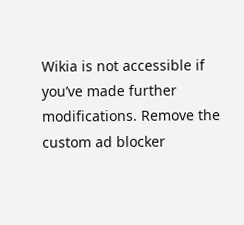Wikia is not accessible if you’ve made further modifications. Remove the custom ad blocker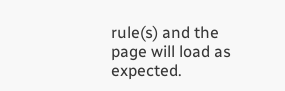rule(s) and the page will load as expected.